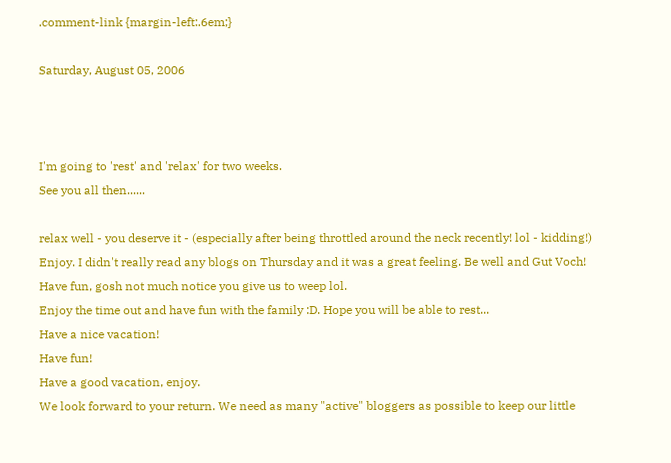.comment-link {margin-left:.6em;}

Saturday, August 05, 2006



I'm going to 'rest' and 'relax' for two weeks.
See you all then......

relax well - you deserve it - (especially after being throttled around the neck recently! lol - kidding!)
Enjoy. I didn't really read any blogs on Thursday and it was a great feeling. Be well and Gut Voch!
Have fun, gosh not much notice you give us to weep lol.
Enjoy the time out and have fun with the family :D. Hope you will be able to rest...
Have a nice vacation!
Have fun!
Have a good vacation, enjoy.
We look forward to your return. We need as many "active" bloggers as possible to keep our little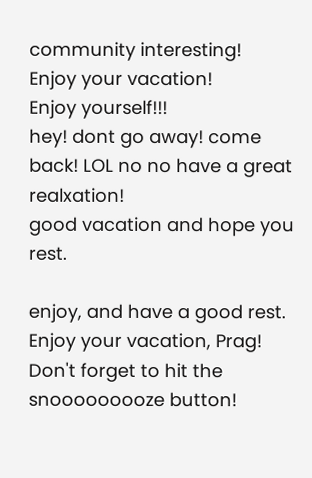community interesting!
Enjoy your vacation!
Enjoy yourself!!!
hey! dont go away! come back! LOL no no have a great realxation!
good vacation and hope you rest.

enjoy, and have a good rest.
Enjoy your vacation, Prag!
Don't forget to hit the snooooooooze button!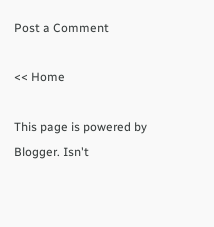Post a Comment

<< Home

This page is powered by Blogger. Isn't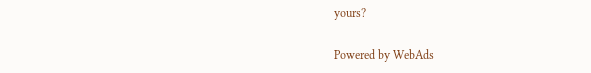yours?

Powered by WebAds